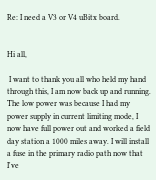Re: I need a V3 or V4 uBitx board.


Hi all,

 I want to thank you all who held my hand through this, I am now back up and running. The low power was because I had my power supply in current limiting mode, I now have full power out and worked a field day station a 1000 miles away. I will install a fuse in the primary radio path now that I've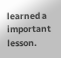learned a important lesson.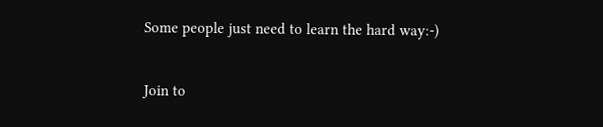Some people just need to learn the hard way:-)


Join to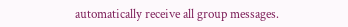automatically receive all group messages.